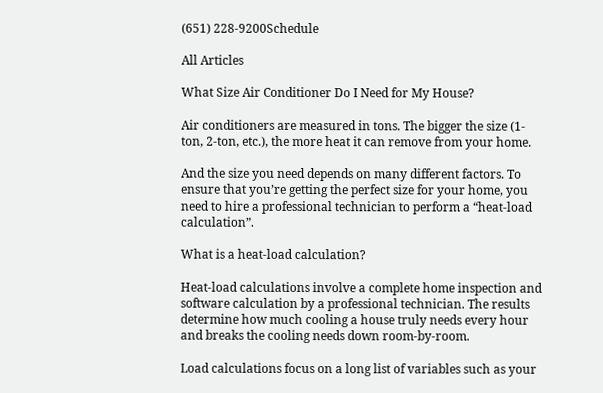(651) 228-9200Schedule

All Articles

What Size Air Conditioner Do I Need for My House?

Air conditioners are measured in tons. The bigger the size (1-ton, 2-ton, etc.), the more heat it can remove from your home.

And the size you need depends on many different factors. To ensure that you’re getting the perfect size for your home, you need to hire a professional technician to perform a “heat-load calculation”.

What is a heat-load calculation?

Heat-load calculations involve a complete home inspection and software calculation by a professional technician. The results determine how much cooling a house truly needs every hour and breaks the cooling needs down room-by-room.

Load calculations focus on a long list of variables such as your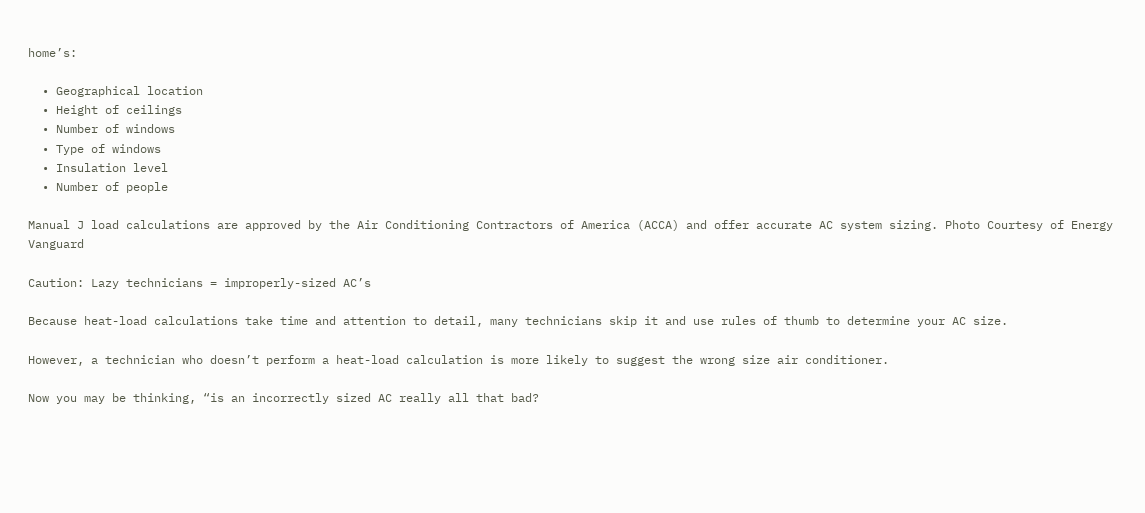home’s:

  • Geographical location
  • Height of ceilings
  • Number of windows
  • Type of windows
  • Insulation level
  • Number of people

Manual J load calculations are approved by the Air Conditioning Contractors of America (ACCA) and offer accurate AC system sizing. Photo Courtesy of Energy Vanguard

Caution: Lazy technicians = improperly-sized AC’s

Because heat-load calculations take time and attention to detail, many technicians skip it and use rules of thumb to determine your AC size.

However, a technician who doesn’t perform a heat-load calculation is more likely to suggest the wrong size air conditioner.

Now you may be thinking, “is an incorrectly sized AC really all that bad?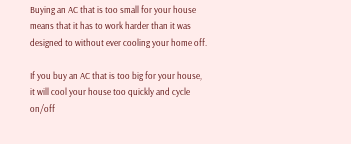Buying an AC that is too small for your house means that it has to work harder than it was designed to without ever cooling your home off.

If you buy an AC that is too big for your house, it will cool your house too quickly and cycle on/off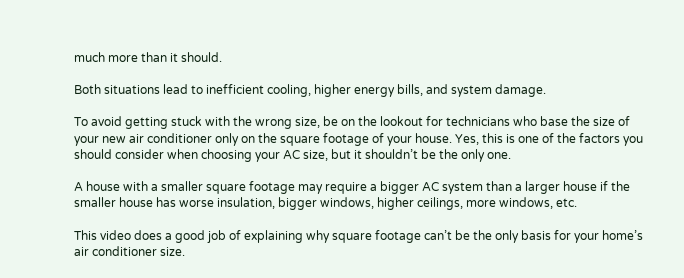much more than it should.

Both situations lead to inefficient cooling, higher energy bills, and system damage.

To avoid getting stuck with the wrong size, be on the lookout for technicians who base the size of your new air conditioner only on the square footage of your house. Yes, this is one of the factors you should consider when choosing your AC size, but it shouldn’t be the only one.

A house with a smaller square footage may require a bigger AC system than a larger house if the smaller house has worse insulation, bigger windows, higher ceilings, more windows, etc.

This video does a good job of explaining why square footage can’t be the only basis for your home’s air conditioner size.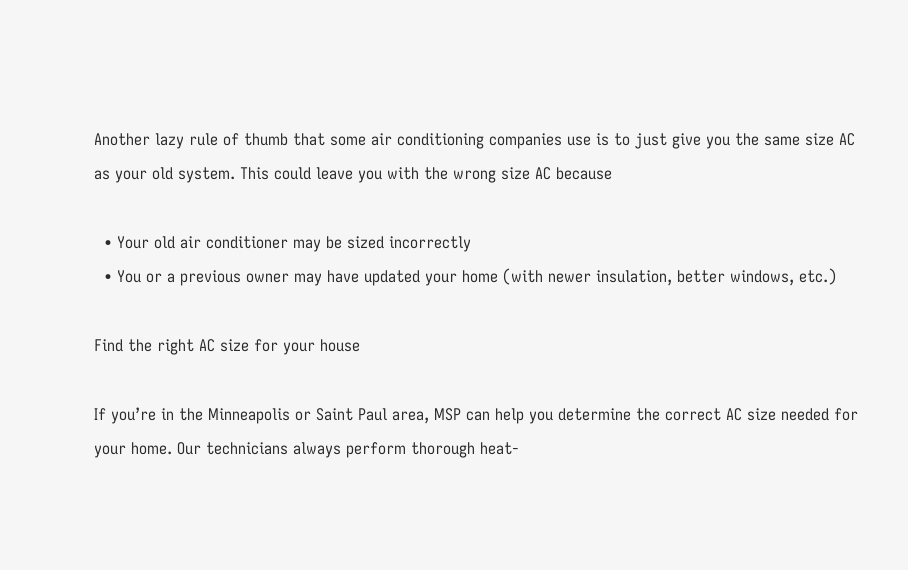Another lazy rule of thumb that some air conditioning companies use is to just give you the same size AC as your old system. This could leave you with the wrong size AC because

  • Your old air conditioner may be sized incorrectly
  • You or a previous owner may have updated your home (with newer insulation, better windows, etc.)

Find the right AC size for your house

If you’re in the Minneapolis or Saint Paul area, MSP can help you determine the correct AC size needed for your home. Our technicians always perform thorough heat-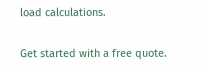load calculations.

Get started with a free quote.